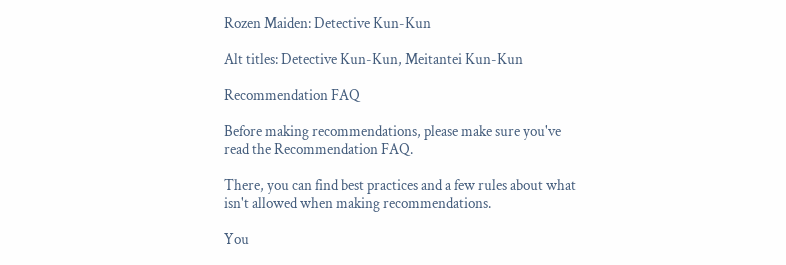Rozen Maiden: Detective Kun-Kun

Alt titles: Detective Kun-Kun, Meitantei Kun-Kun

Recommendation FAQ

Before making recommendations, please make sure you've read the Recommendation FAQ.

There, you can find best practices and a few rules about what isn't allowed when making recommendations.

You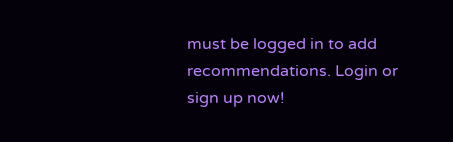must be logged in to add recommendations. Login or sign up now!